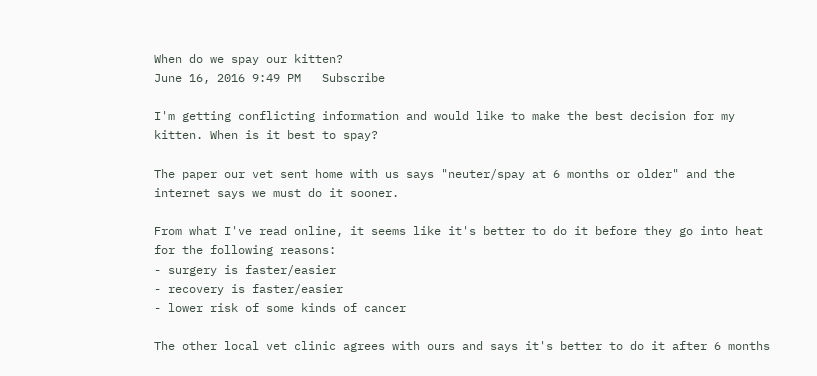When do we spay our kitten?
June 16, 2016 9:49 PM   Subscribe

I'm getting conflicting information and would like to make the best decision for my kitten. When is it best to spay?

The paper our vet sent home with us says "neuter/spay at 6 months or older" and the internet says we must do it sooner.

From what I've read online, it seems like it's better to do it before they go into heat for the following reasons:
- surgery is faster/easier
- recovery is faster/easier
- lower risk of some kinds of cancer

The other local vet clinic agrees with ours and says it's better to do it after 6 months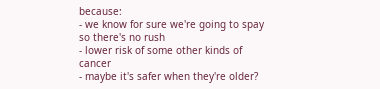because:
- we know for sure we're going to spay so there's no rush
- lower risk of some other kinds of cancer
- maybe it's safer when they're older?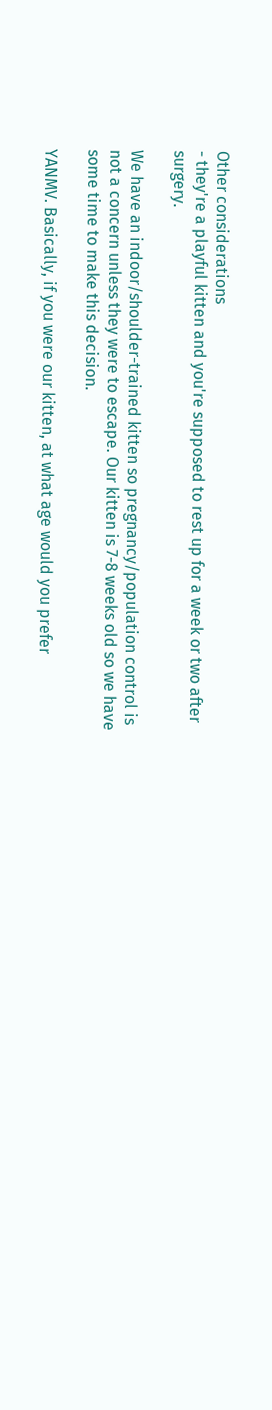Other considerations
- they're a playful kitten and you're supposed to rest up for a week or two after surgery.

We have an indoor/shoulder-trained kitten so pregnancy/population control is not a concern unless they were to escape. Our kitten is 7-8 weeks old so we have some time to make this decision.

YANMV. Basically, if you were our kitten, at what age would you prefer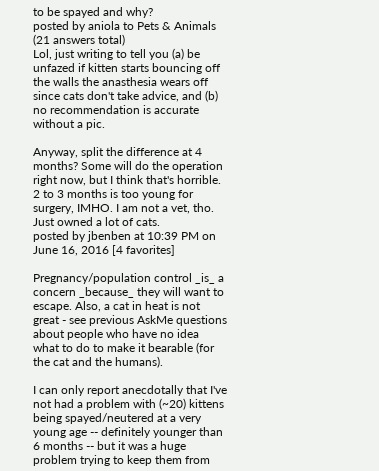to be spayed and why?
posted by aniola to Pets & Animals (21 answers total)
Lol, just writing to tell you (a) be unfazed if kitten starts bouncing off the walls the anasthesia wears off since cats don't take advice, and (b) no recommendation is accurate without a pic.

Anyway, split the difference at 4 months? Some will do the operation right now, but I think that's horrible. 2 to 3 months is too young for surgery, IMHO. I am not a vet, tho. Just owned a lot of cats.
posted by jbenben at 10:39 PM on June 16, 2016 [4 favorites]

Pregnancy/population control _is_ a concern _because_ they will want to escape. Also, a cat in heat is not great - see previous AskMe questions about people who have no idea what to do to make it bearable (for the cat and the humans).

I can only report anecdotally that I've not had a problem with (~20) kittens being spayed/neutered at a very young age -- definitely younger than 6 months -- but it was a huge problem trying to keep them from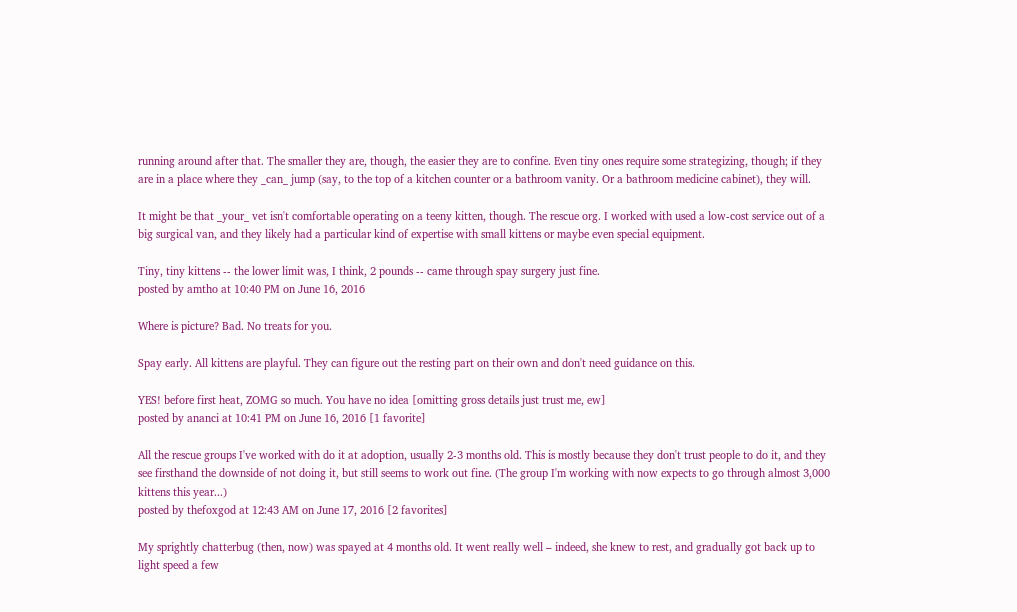running around after that. The smaller they are, though, the easier they are to confine. Even tiny ones require some strategizing, though; if they are in a place where they _can_ jump (say, to the top of a kitchen counter or a bathroom vanity. Or a bathroom medicine cabinet), they will.

It might be that _your_ vet isn't comfortable operating on a teeny kitten, though. The rescue org. I worked with used a low-cost service out of a big surgical van, and they likely had a particular kind of expertise with small kittens or maybe even special equipment.

Tiny, tiny kittens -- the lower limit was, I think, 2 pounds -- came through spay surgery just fine.
posted by amtho at 10:40 PM on June 16, 2016

Where is picture? Bad. No treats for you.

Spay early. All kittens are playful. They can figure out the resting part on their own and don't need guidance on this.

YES! before first heat, ZOMG so much. You have no idea [omitting gross details just trust me, ew]
posted by ananci at 10:41 PM on June 16, 2016 [1 favorite]

All the rescue groups I've worked with do it at adoption, usually 2-3 months old. This is mostly because they don't trust people to do it, and they see firsthand the downside of not doing it, but still seems to work out fine. (The group I'm working with now expects to go through almost 3,000 kittens this year...)
posted by thefoxgod at 12:43 AM on June 17, 2016 [2 favorites]

My sprightly chatterbug (then, now) was spayed at 4 months old. It went really well – indeed, she knew to rest, and gradually got back up to light speed a few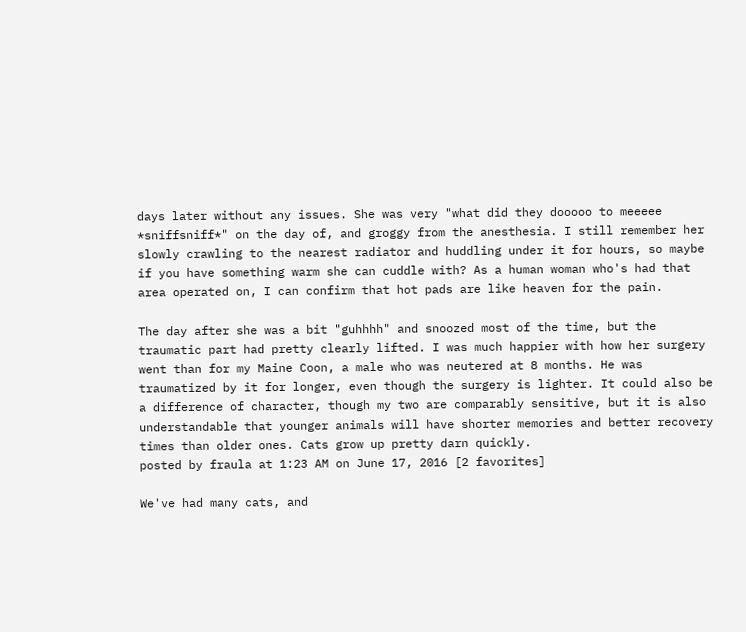days later without any issues. She was very "what did they dooooo to meeeee *sniffsniff*" on the day of, and groggy from the anesthesia. I still remember her slowly crawling to the nearest radiator and huddling under it for hours, so maybe if you have something warm she can cuddle with? As a human woman who's had that area operated on, I can confirm that hot pads are like heaven for the pain.

The day after she was a bit "guhhhh" and snoozed most of the time, but the traumatic part had pretty clearly lifted. I was much happier with how her surgery went than for my Maine Coon, a male who was neutered at 8 months. He was traumatized by it for longer, even though the surgery is lighter. It could also be a difference of character, though my two are comparably sensitive, but it is also understandable that younger animals will have shorter memories and better recovery times than older ones. Cats grow up pretty darn quickly.
posted by fraula at 1:23 AM on June 17, 2016 [2 favorites]

We've had many cats, and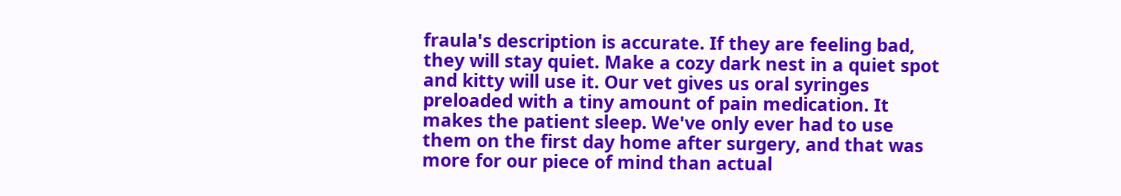fraula's description is accurate. If they are feeling bad, they will stay quiet. Make a cozy dark nest in a quiet spot and kitty will use it. Our vet gives us oral syringes preloaded with a tiny amount of pain medication. It makes the patient sleep. We've only ever had to use them on the first day home after surgery, and that was more for our piece of mind than actual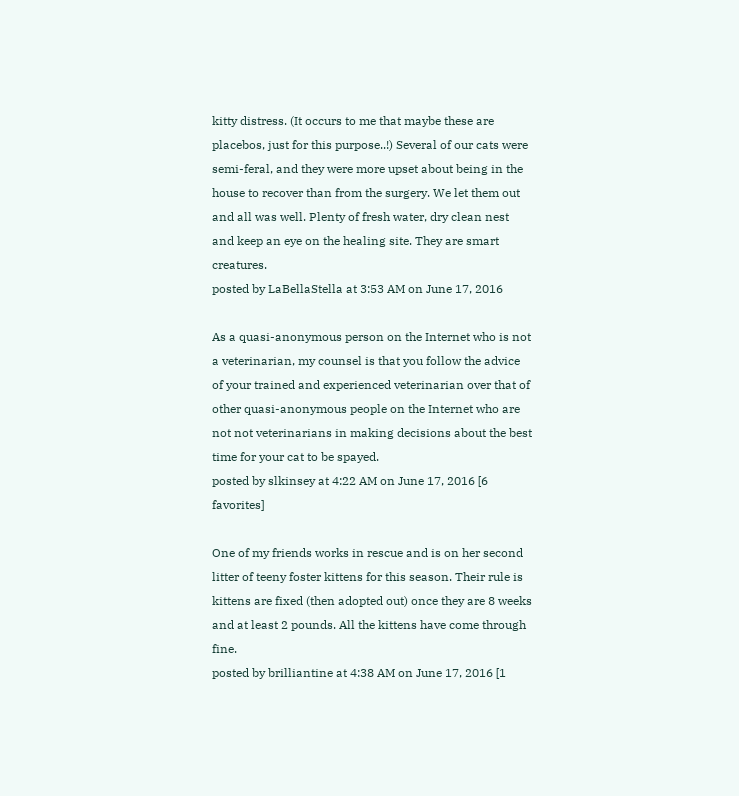kitty distress. (It occurs to me that maybe these are placebos, just for this purpose..!) Several of our cats were semi-feral, and they were more upset about being in the house to recover than from the surgery. We let them out and all was well. Plenty of fresh water, dry clean nest and keep an eye on the healing site. They are smart creatures.
posted by LaBellaStella at 3:53 AM on June 17, 2016

As a quasi-anonymous person on the Internet who is not a veterinarian, my counsel is that you follow the advice of your trained and experienced veterinarian over that of other quasi-anonymous people on the Internet who are not not veterinarians in making decisions about the best time for your cat to be spayed.
posted by slkinsey at 4:22 AM on June 17, 2016 [6 favorites]

One of my friends works in rescue and is on her second litter of teeny foster kittens for this season. Their rule is kittens are fixed (then adopted out) once they are 8 weeks and at least 2 pounds. All the kittens have come through fine.
posted by brilliantine at 4:38 AM on June 17, 2016 [1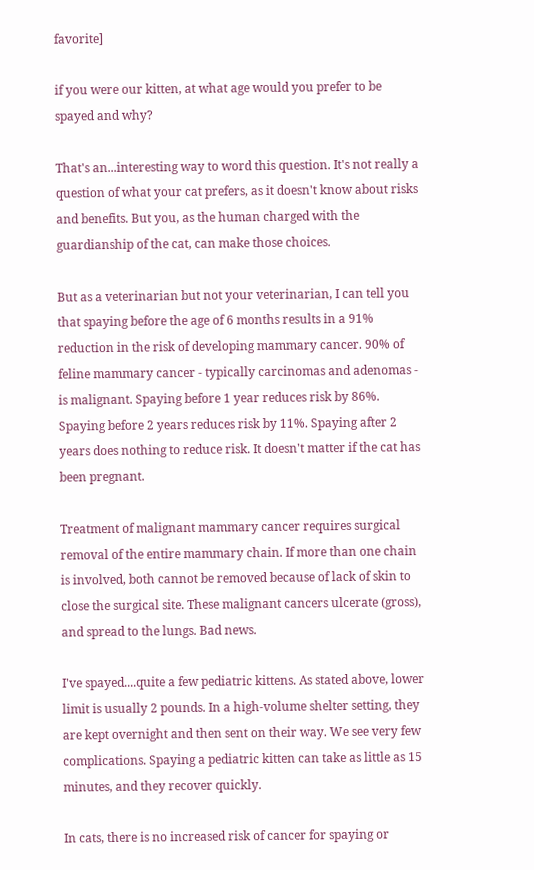favorite]

if you were our kitten, at what age would you prefer to be spayed and why?

That's an...interesting way to word this question. It's not really a question of what your cat prefers, as it doesn't know about risks and benefits. But you, as the human charged with the guardianship of the cat, can make those choices.

But as a veterinarian but not your veterinarian, I can tell you that spaying before the age of 6 months results in a 91% reduction in the risk of developing mammary cancer. 90% of feline mammary cancer - typically carcinomas and adenomas - is malignant. Spaying before 1 year reduces risk by 86%. Spaying before 2 years reduces risk by 11%. Spaying after 2 years does nothing to reduce risk. It doesn't matter if the cat has been pregnant.

Treatment of malignant mammary cancer requires surgical removal of the entire mammary chain. If more than one chain is involved, both cannot be removed because of lack of skin to close the surgical site. These malignant cancers ulcerate (gross), and spread to the lungs. Bad news.

I've spayed....quite a few pediatric kittens. As stated above, lower limit is usually 2 pounds. In a high-volume shelter setting, they are kept overnight and then sent on their way. We see very few complications. Spaying a pediatric kitten can take as little as 15 minutes, and they recover quickly.

In cats, there is no increased risk of cancer for spaying or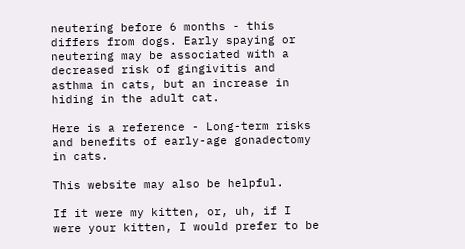neutering before 6 months - this differs from dogs. Early spaying or neutering may be associated with a decreased risk of gingivitis and asthma in cats, but an increase in hiding in the adult cat.

Here is a reference - Long-term risks and benefits of early-age gonadectomy in cats.

This website may also be helpful.

If it were my kitten, or, uh, if I were your kitten, I would prefer to be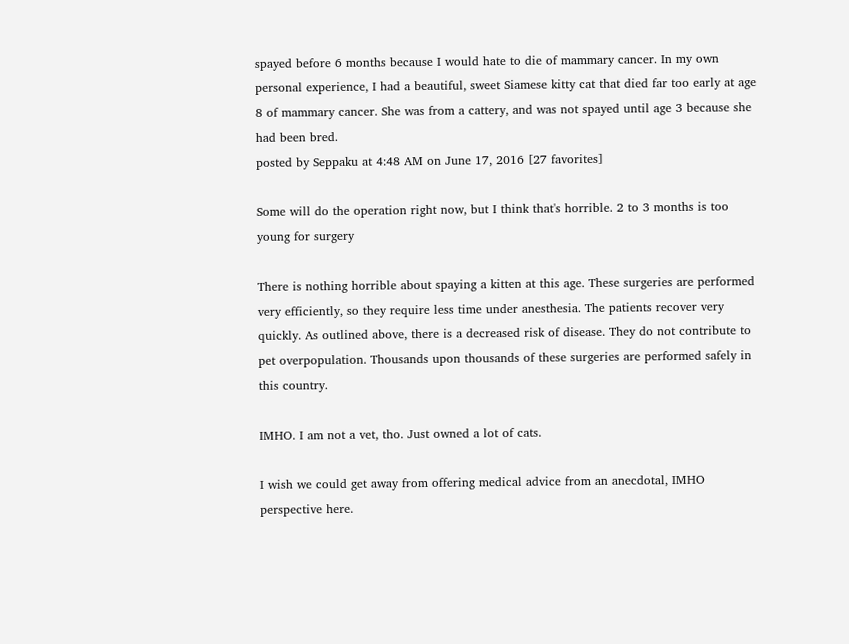spayed before 6 months because I would hate to die of mammary cancer. In my own personal experience, I had a beautiful, sweet Siamese kitty cat that died far too early at age 8 of mammary cancer. She was from a cattery, and was not spayed until age 3 because she had been bred.
posted by Seppaku at 4:48 AM on June 17, 2016 [27 favorites]

Some will do the operation right now, but I think that's horrible. 2 to 3 months is too young for surgery

There is nothing horrible about spaying a kitten at this age. These surgeries are performed very efficiently, so they require less time under anesthesia. The patients recover very quickly. As outlined above, there is a decreased risk of disease. They do not contribute to pet overpopulation. Thousands upon thousands of these surgeries are performed safely in this country.

IMHO. I am not a vet, tho. Just owned a lot of cats.

I wish we could get away from offering medical advice from an anecdotal, IMHO perspective here.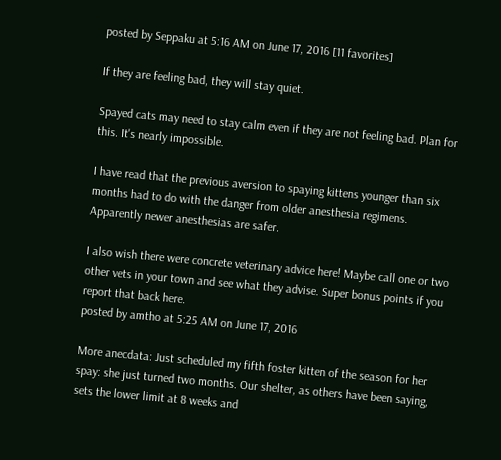posted by Seppaku at 5:16 AM on June 17, 2016 [11 favorites]

If they are feeling bad, they will stay quiet.

Spayed cats may need to stay calm even if they are not feeling bad. Plan for this. It's nearly impossible.

I have read that the previous aversion to spaying kittens younger than six months had to do with the danger from older anesthesia regimens. Apparently newer anesthesias are safer.

I also wish there were concrete veterinary advice here! Maybe call one or two other vets in your town and see what they advise. Super bonus points if you report that back here.
posted by amtho at 5:25 AM on June 17, 2016

More anecdata: Just scheduled my fifth foster kitten of the season for her spay: she just turned two months. Our shelter, as others have been saying, sets the lower limit at 8 weeks and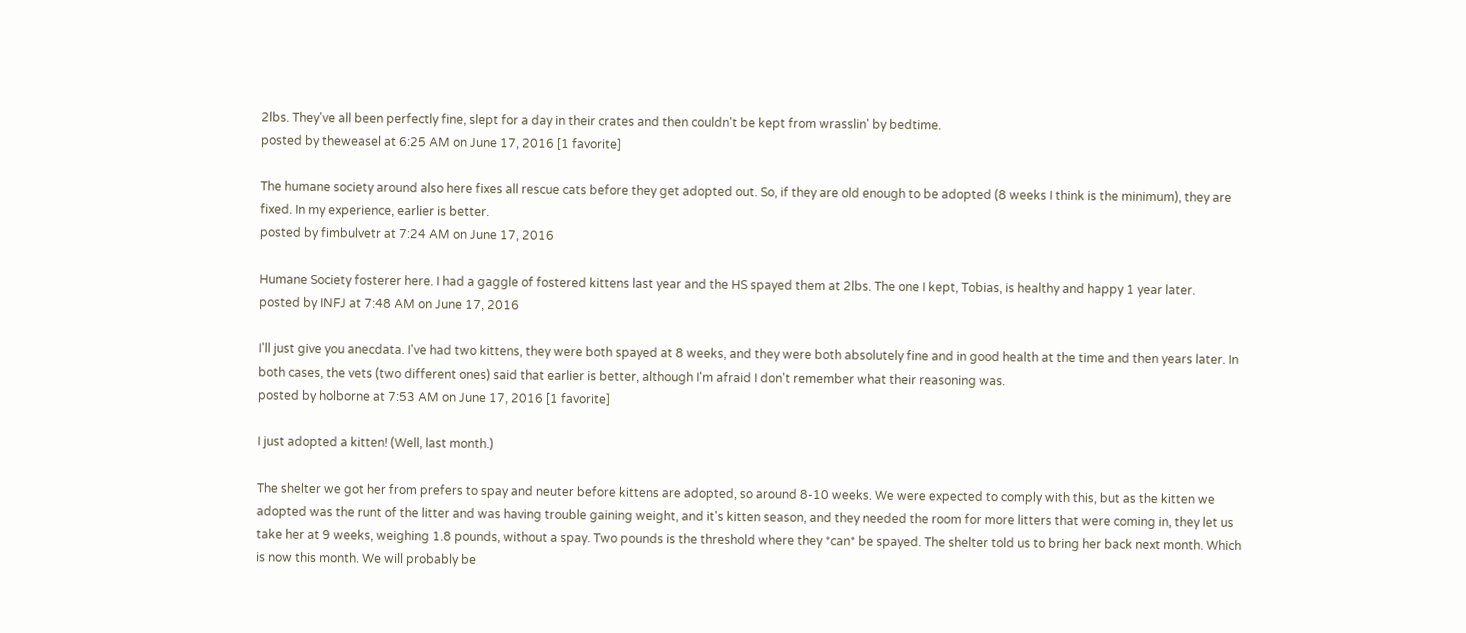2lbs. They've all been perfectly fine, slept for a day in their crates and then couldn't be kept from wrasslin' by bedtime.
posted by theweasel at 6:25 AM on June 17, 2016 [1 favorite]

The humane society around also here fixes all rescue cats before they get adopted out. So, if they are old enough to be adopted (8 weeks I think is the minimum), they are fixed. In my experience, earlier is better.
posted by fimbulvetr at 7:24 AM on June 17, 2016

Humane Society fosterer here. I had a gaggle of fostered kittens last year and the HS spayed them at 2lbs. The one I kept, Tobias, is healthy and happy 1 year later.
posted by INFJ at 7:48 AM on June 17, 2016

I'll just give you anecdata. I've had two kittens, they were both spayed at 8 weeks, and they were both absolutely fine and in good health at the time and then years later. In both cases, the vets (two different ones) said that earlier is better, although I'm afraid I don't remember what their reasoning was.
posted by holborne at 7:53 AM on June 17, 2016 [1 favorite]

I just adopted a kitten! (Well, last month.)

The shelter we got her from prefers to spay and neuter before kittens are adopted, so around 8-10 weeks. We were expected to comply with this, but as the kitten we adopted was the runt of the litter and was having trouble gaining weight, and it's kitten season, and they needed the room for more litters that were coming in, they let us take her at 9 weeks, weighing 1.8 pounds, without a spay. Two pounds is the threshold where they *can* be spayed. The shelter told us to bring her back next month. Which is now this month. We will probably be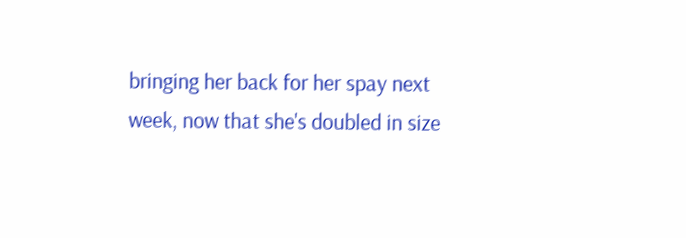bringing her back for her spay next week, now that she's doubled in size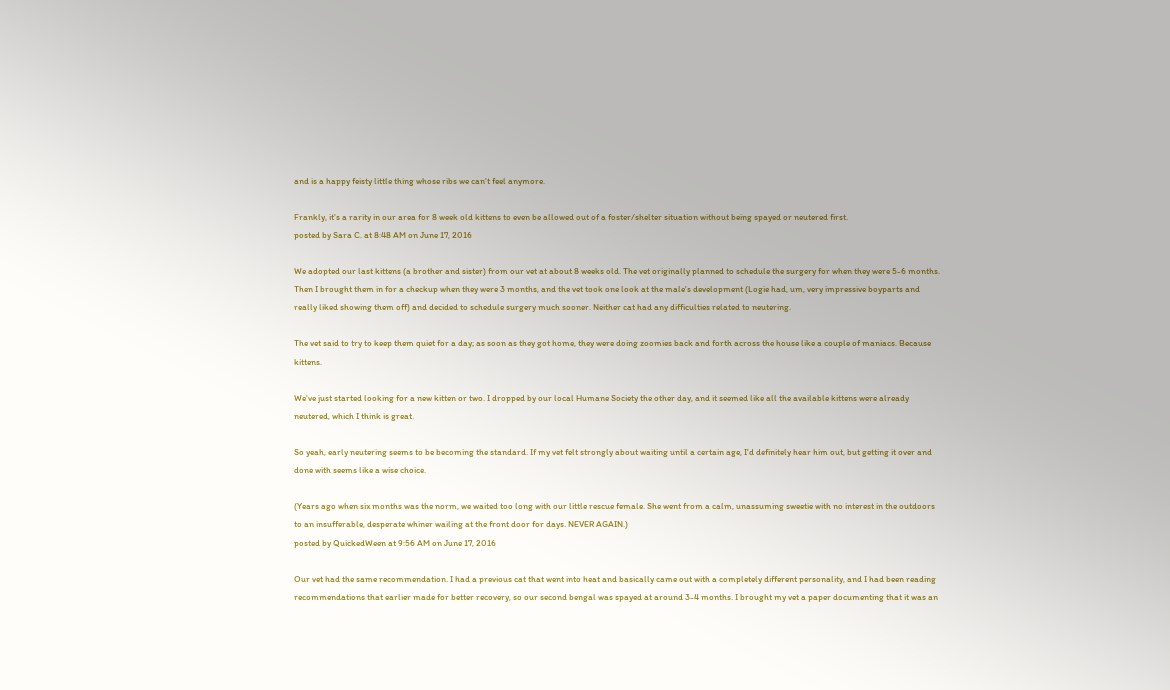and is a happy feisty little thing whose ribs we can't feel anymore.

Frankly, it's a rarity in our area for 8 week old kittens to even be allowed out of a foster/shelter situation without being spayed or neutered first.
posted by Sara C. at 8:48 AM on June 17, 2016

We adopted our last kittens (a brother and sister) from our vet at about 8 weeks old. The vet originally planned to schedule the surgery for when they were 5-6 months. Then I brought them in for a checkup when they were 3 months, and the vet took one look at the male's development (Logie had, um, very impressive boyparts and really liked showing them off) and decided to schedule surgery much sooner. Neither cat had any difficulties related to neutering.

The vet said to try to keep them quiet for a day; as soon as they got home, they were doing zoomies back and forth across the house like a couple of maniacs. Because kittens.

We've just started looking for a new kitten or two. I dropped by our local Humane Society the other day, and it seemed like all the available kittens were already neutered, which I think is great.

So yeah, early neutering seems to be becoming the standard. If my vet felt strongly about waiting until a certain age, I'd definitely hear him out, but getting it over and done with seems like a wise choice.

(Years ago when six months was the norm, we waited too long with our little rescue female. She went from a calm, unassuming sweetie with no interest in the outdoors to an insufferable, desperate whiner wailing at the front door for days. NEVER AGAIN.)
posted by QuickedWeen at 9:56 AM on June 17, 2016

Our vet had the same recommendation. I had a previous cat that went into heat and basically came out with a completely different personality, and I had been reading recommendations that earlier made for better recovery, so our second bengal was spayed at around 3-4 months. I brought my vet a paper documenting that it was an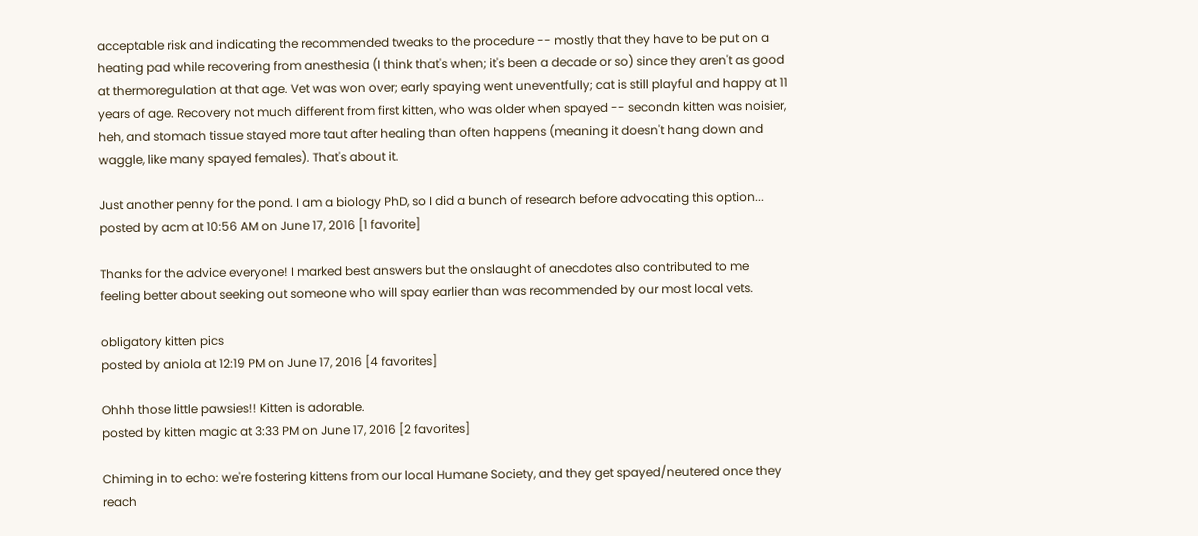acceptable risk and indicating the recommended tweaks to the procedure -- mostly that they have to be put on a heating pad while recovering from anesthesia (I think that's when; it's been a decade or so) since they aren't as good at thermoregulation at that age. Vet was won over; early spaying went uneventfully; cat is still playful and happy at 11 years of age. Recovery not much different from first kitten, who was older when spayed -- secondn kitten was noisier, heh, and stomach tissue stayed more taut after healing than often happens (meaning it doesn't hang down and waggle, like many spayed females). That's about it.

Just another penny for the pond. I am a biology PhD, so I did a bunch of research before advocating this option...
posted by acm at 10:56 AM on June 17, 2016 [1 favorite]

Thanks for the advice everyone! I marked best answers but the onslaught of anecdotes also contributed to me feeling better about seeking out someone who will spay earlier than was recommended by our most local vets.

obligatory kitten pics
posted by aniola at 12:19 PM on June 17, 2016 [4 favorites]

Ohhh those little pawsies!! Kitten is adorable.
posted by kitten magic at 3:33 PM on June 17, 2016 [2 favorites]

Chiming in to echo: we're fostering kittens from our local Humane Society, and they get spayed/neutered once they reach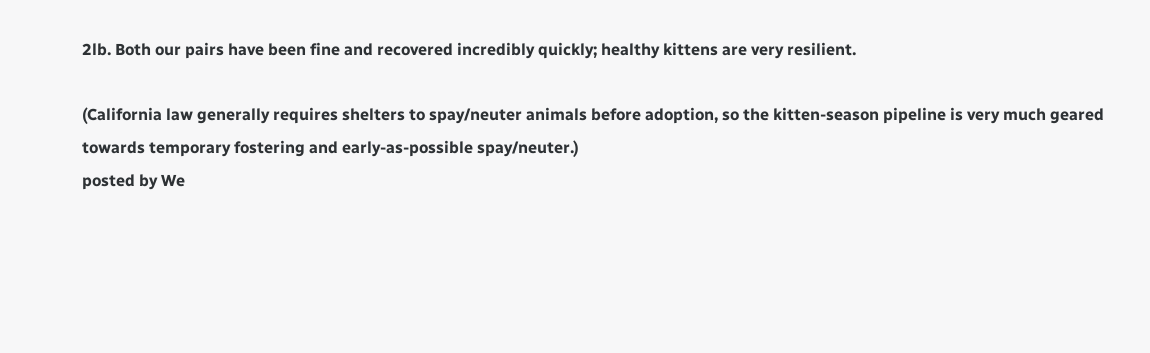2lb. Both our pairs have been fine and recovered incredibly quickly; healthy kittens are very resilient.

(California law generally requires shelters to spay/neuter animals before adoption, so the kitten-season pipeline is very much geared towards temporary fostering and early-as-possible spay/neuter.)
posted by We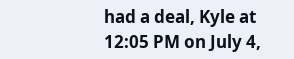had a deal, Kyle at 12:05 PM on July 4,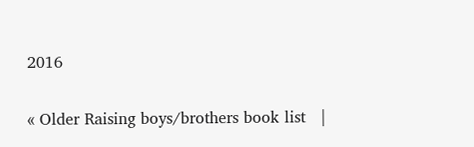2016

« Older Raising boys/brothers book list   |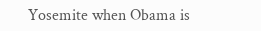Yosemite when Obama is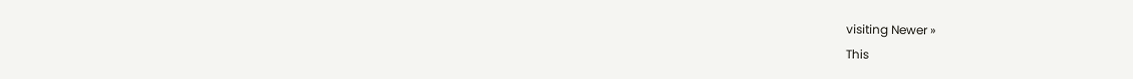visiting Newer »
This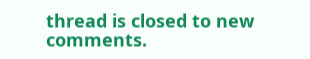thread is closed to new comments.